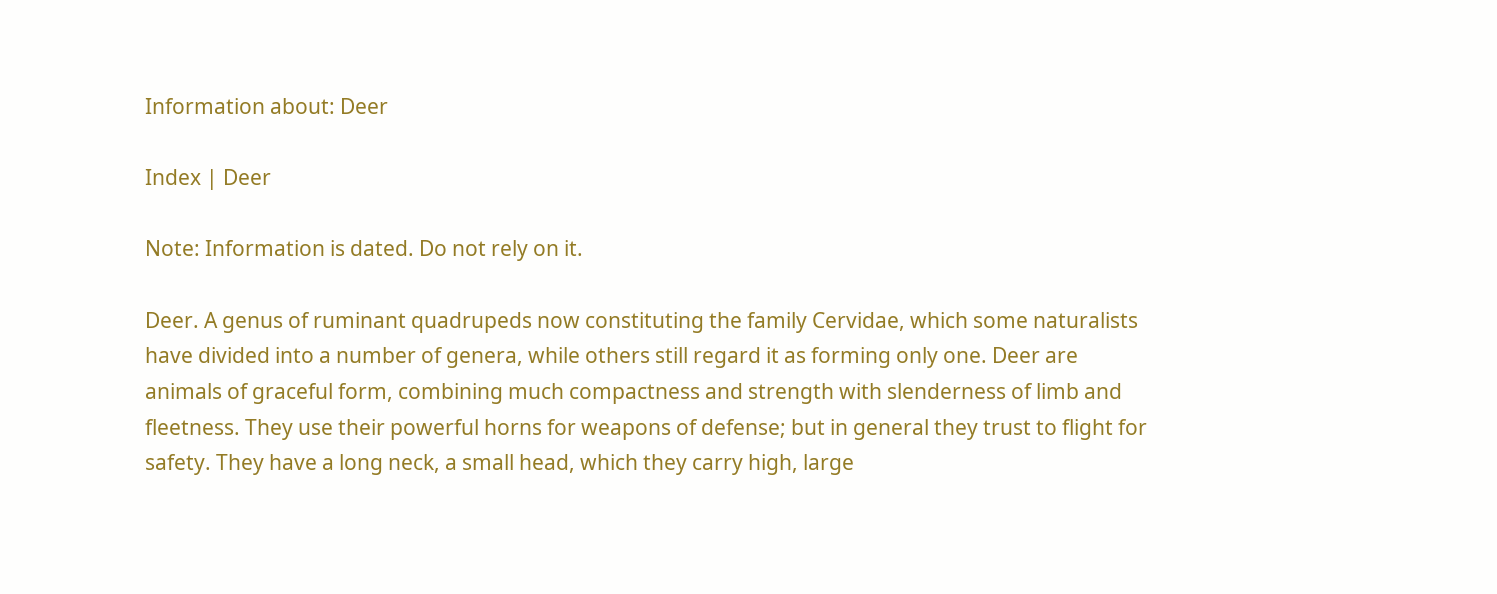Information about: Deer

Index | Deer

Note: Information is dated. Do not rely on it.

Deer. A genus of ruminant quadrupeds now constituting the family Cervidae, which some naturalists have divided into a number of genera, while others still regard it as forming only one. Deer are animals of graceful form, combining much compactness and strength with slenderness of limb and fleetness. They use their powerful horns for weapons of defense; but in general they trust to flight for safety. They have a long neck, a small head, which they carry high, large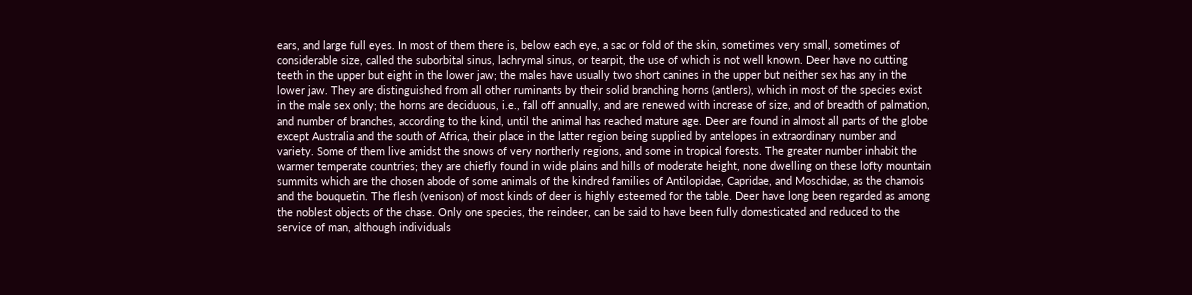ears, and large full eyes. In most of them there is, below each eye, a sac or fold of the skin, sometimes very small, sometimes of considerable size, called the suborbital sinus, lachrymal sinus, or tearpit, the use of which is not well known. Deer have no cutting teeth in the upper but eight in the lower jaw; the males have usually two short canines in the upper but neither sex has any in the lower jaw. They are distinguished from all other ruminants by their solid branching horns (antlers), which in most of the species exist in the male sex only; the horns are deciduous, i.e., fall off annually, and are renewed with increase of size, and of breadth of palmation, and number of branches, according to the kind, until the animal has reached mature age. Deer are found in almost all parts of the globe except Australia and the south of Africa, their place in the latter region being supplied by antelopes in extraordinary number and variety. Some of them live amidst the snows of very northerly regions, and some in tropical forests. The greater number inhabit the warmer temperate countries; they are chiefly found in wide plains and hills of moderate height, none dwelling on these lofty mountain summits which are the chosen abode of some animals of the kindred families of Antilopidae, Capridae, and Moschidae, as the chamois and the bouquetin. The flesh (venison) of most kinds of deer is highly esteemed for the table. Deer have long been regarded as among the noblest objects of the chase. Only one species, the reindeer, can be said to have been fully domesticated and reduced to the service of man, although individuals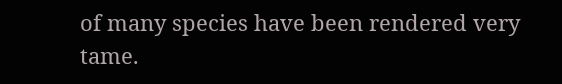of many species have been rendered very tame.